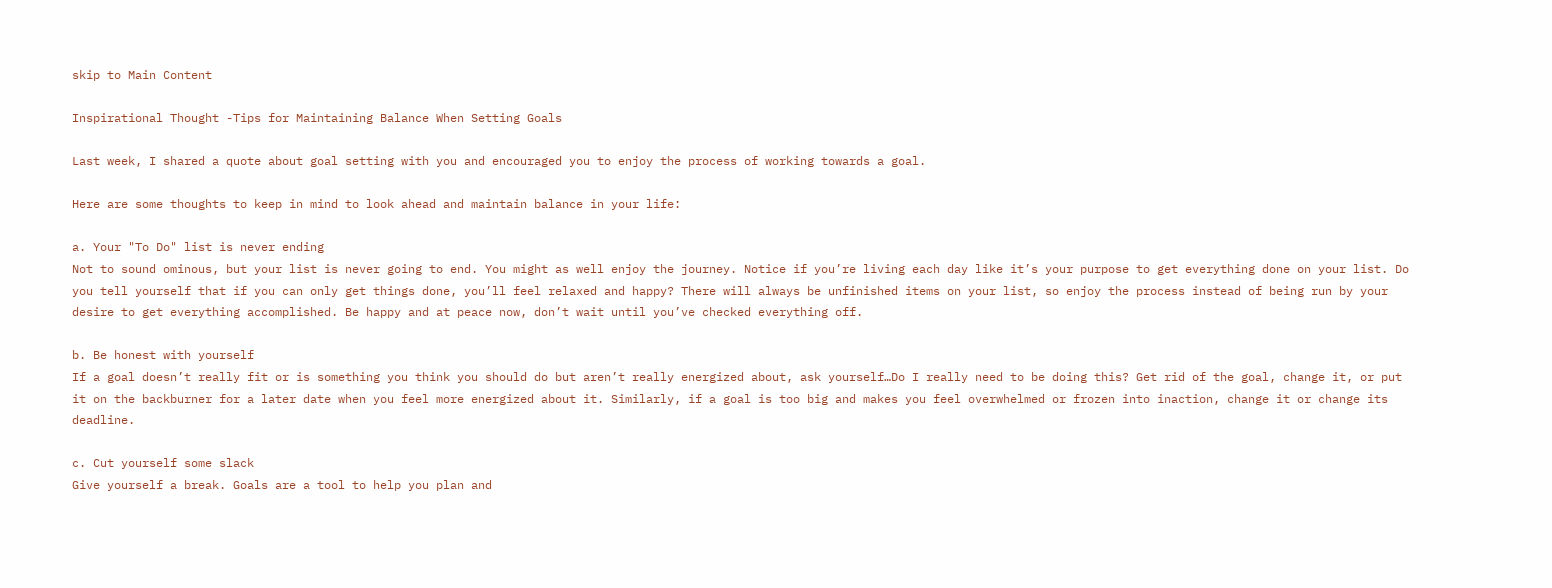skip to Main Content

Inspirational Thought -Tips for Maintaining Balance When Setting Goals

Last week, I shared a quote about goal setting with you and encouraged you to enjoy the process of working towards a goal.

Here are some thoughts to keep in mind to look ahead and maintain balance in your life:

a. Your "To Do" list is never ending
Not to sound ominous, but your list is never going to end. You might as well enjoy the journey. Notice if you’re living each day like it’s your purpose to get everything done on your list. Do you tell yourself that if you can only get things done, you’ll feel relaxed and happy? There will always be unfinished items on your list, so enjoy the process instead of being run by your desire to get everything accomplished. Be happy and at peace now, don’t wait until you’ve checked everything off.

b. Be honest with yourself
If a goal doesn’t really fit or is something you think you should do but aren’t really energized about, ask yourself…Do I really need to be doing this? Get rid of the goal, change it, or put it on the backburner for a later date when you feel more energized about it. Similarly, if a goal is too big and makes you feel overwhelmed or frozen into inaction, change it or change its deadline.

c. Cut yourself some slack
Give yourself a break. Goals are a tool to help you plan and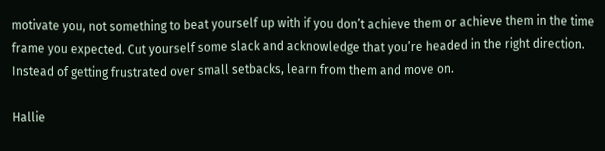motivate you, not something to beat yourself up with if you don’t achieve them or achieve them in the time frame you expected. Cut yourself some slack and acknowledge that you’re headed in the right direction. Instead of getting frustrated over small setbacks, learn from them and move on.

Hallie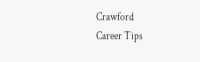Crawford
Career Tips